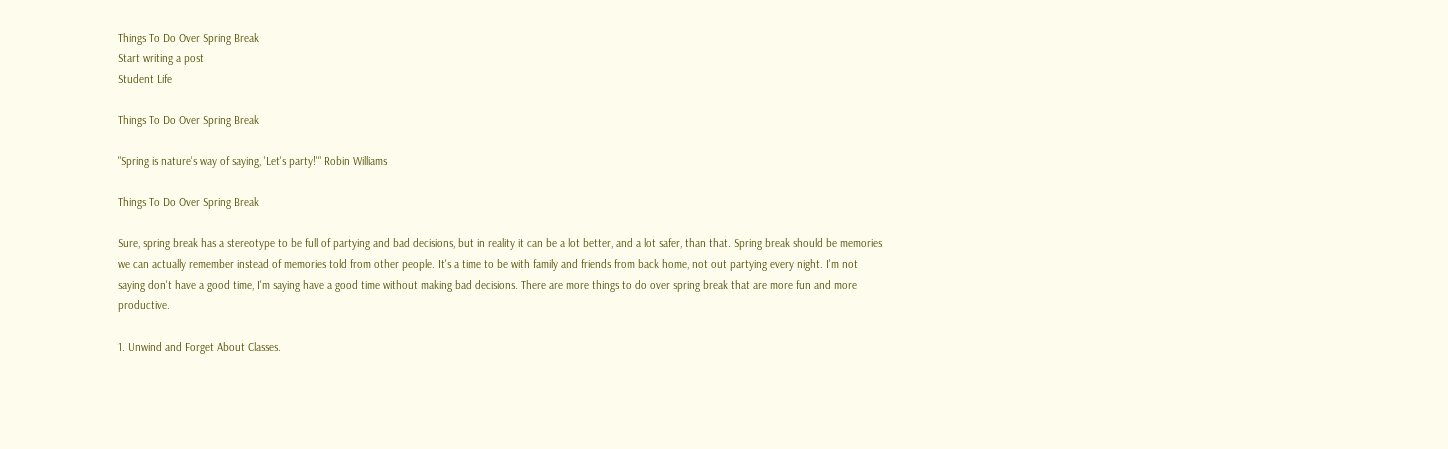Things To Do Over Spring Break
Start writing a post
Student Life

Things To Do Over Spring Break

"Spring is nature's way of saying, 'Let's party!'" Robin Williams

Things To Do Over Spring Break

Sure, spring break has a stereotype to be full of partying and bad decisions, but in reality it can be a lot better, and a lot safer, than that. Spring break should be memories we can actually remember instead of memories told from other people. It's a time to be with family and friends from back home, not out partying every night. I'm not saying don't have a good time, I'm saying have a good time without making bad decisions. There are more things to do over spring break that are more fun and more productive.

1. Unwind and Forget About Classes.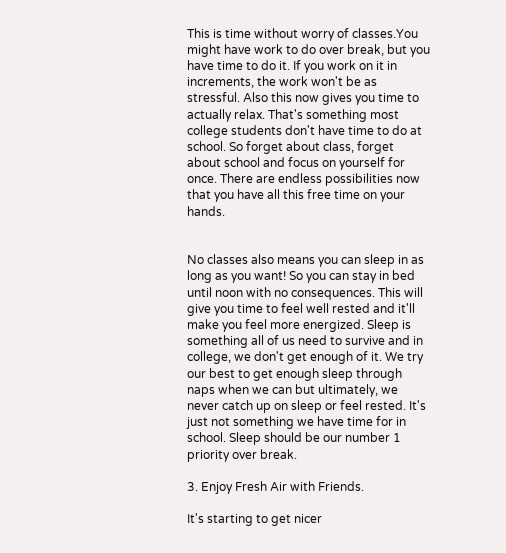This is time without worry of classes.You might have work to do over break, but you have time to do it. If you work on it in increments, the work won't be as stressful. Also this now gives you time to actually relax. That's something most college students don't have time to do at school. So forget about class, forget about school and focus on yourself for once. There are endless possibilities now that you have all this free time on your hands.


No classes also means you can sleep in as long as you want! So you can stay in bed until noon with no consequences. This will give you time to feel well rested and it'll make you feel more energized. Sleep is something all of us need to survive and in college, we don't get enough of it. We try our best to get enough sleep through naps when we can but ultimately, we never catch up on sleep or feel rested. It's just not something we have time for in school. Sleep should be our number 1 priority over break.

3. Enjoy Fresh Air with Friends.

It's starting to get nicer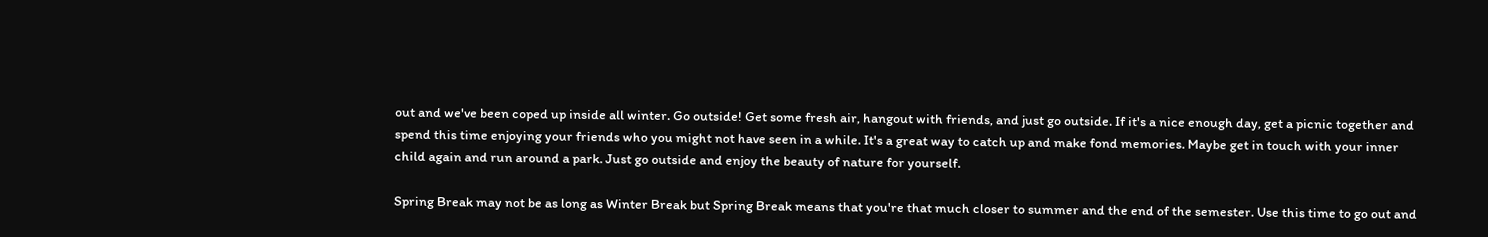out and we've been coped up inside all winter. Go outside! Get some fresh air, hangout with friends, and just go outside. If it's a nice enough day, get a picnic together and spend this time enjoying your friends who you might not have seen in a while. It's a great way to catch up and make fond memories. Maybe get in touch with your inner child again and run around a park. Just go outside and enjoy the beauty of nature for yourself.

Spring Break may not be as long as Winter Break but Spring Break means that you're that much closer to summer and the end of the semester. Use this time to go out and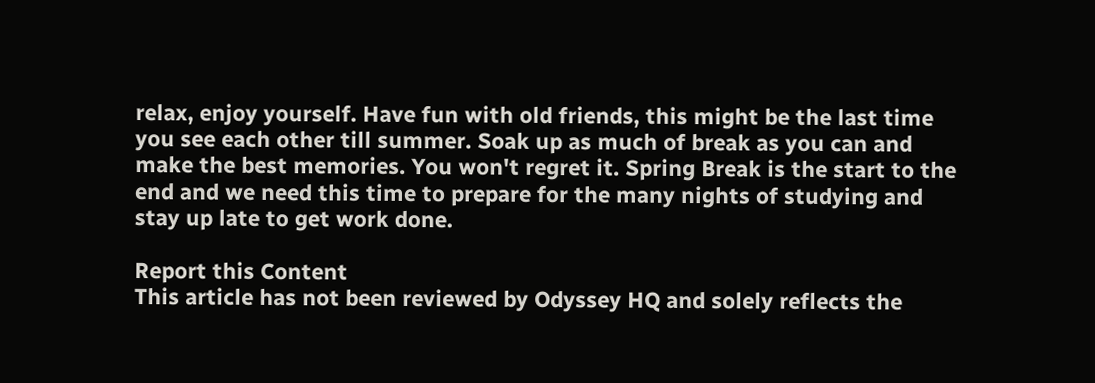relax, enjoy yourself. Have fun with old friends, this might be the last time you see each other till summer. Soak up as much of break as you can and make the best memories. You won't regret it. Spring Break is the start to the end and we need this time to prepare for the many nights of studying and stay up late to get work done.

Report this Content
This article has not been reviewed by Odyssey HQ and solely reflects the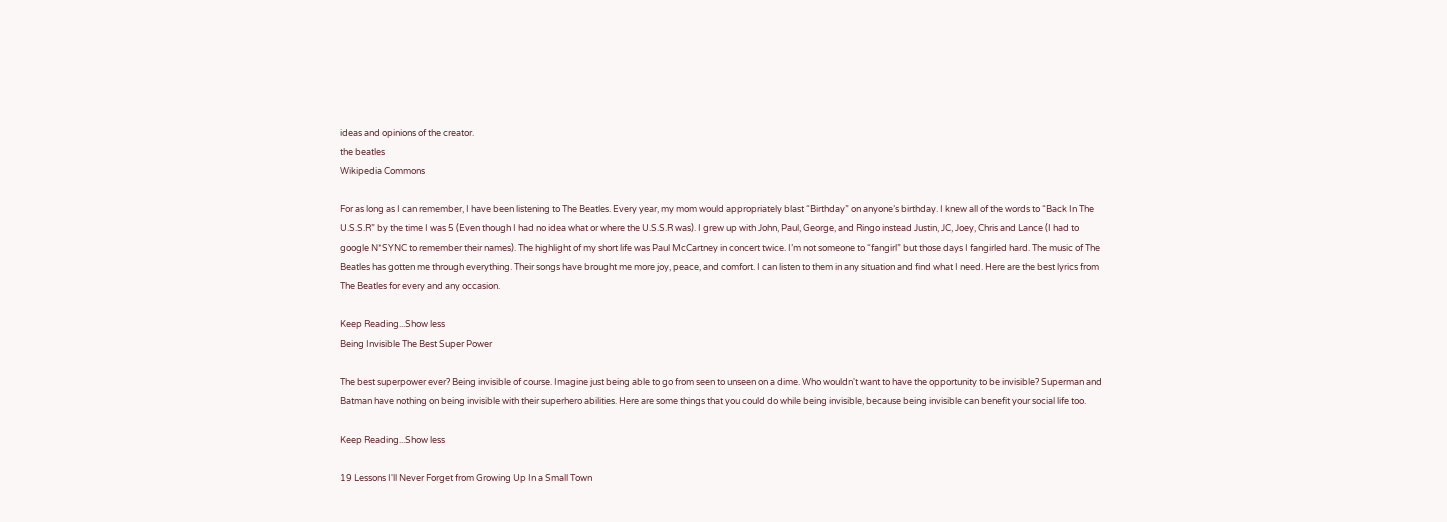ideas and opinions of the creator.
the beatles
Wikipedia Commons

For as long as I can remember, I have been listening to The Beatles. Every year, my mom would appropriately blast “Birthday” on anyone’s birthday. I knew all of the words to “Back In The U.S.S.R” by the time I was 5 (Even though I had no idea what or where the U.S.S.R was). I grew up with John, Paul, George, and Ringo instead Justin, JC, Joey, Chris and Lance (I had to google N*SYNC to remember their names). The highlight of my short life was Paul McCartney in concert twice. I’m not someone to “fangirl” but those days I fangirled hard. The music of The Beatles has gotten me through everything. Their songs have brought me more joy, peace, and comfort. I can listen to them in any situation and find what I need. Here are the best lyrics from The Beatles for every and any occasion.

Keep Reading...Show less
Being Invisible The Best Super Power

The best superpower ever? Being invisible of course. Imagine just being able to go from seen to unseen on a dime. Who wouldn't want to have the opportunity to be invisible? Superman and Batman have nothing on being invisible with their superhero abilities. Here are some things that you could do while being invisible, because being invisible can benefit your social life too.

Keep Reading...Show less

19 Lessons I'll Never Forget from Growing Up In a Small Town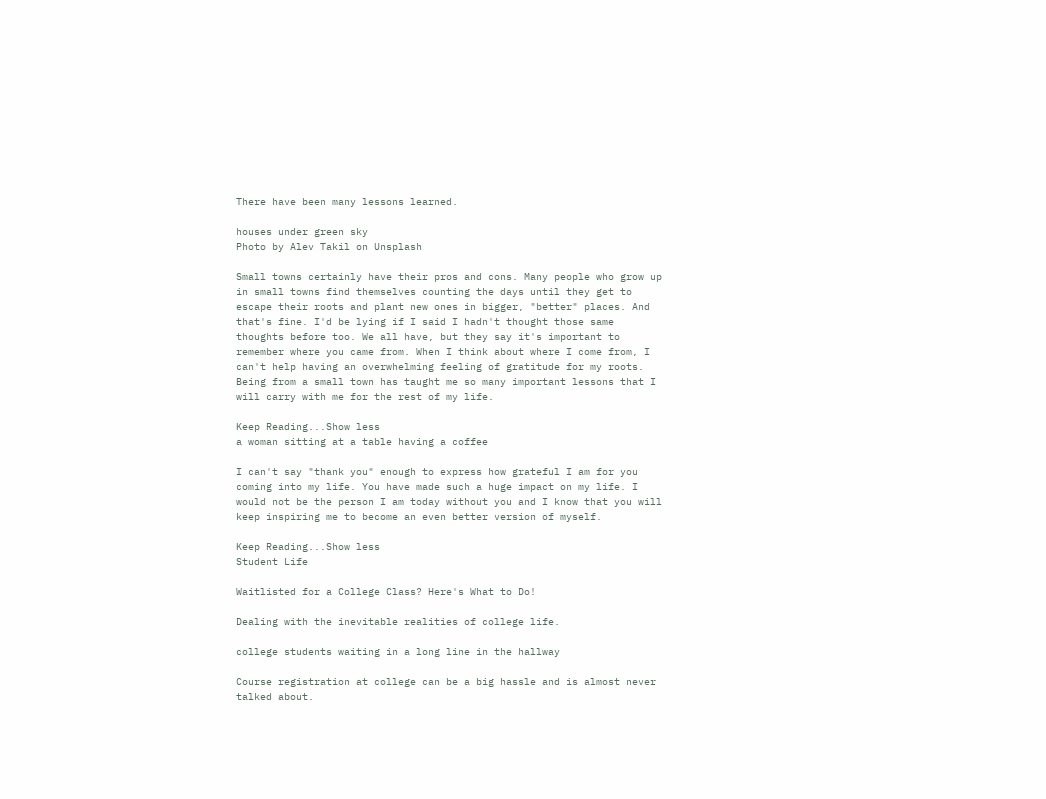There have been many lessons learned.

houses under green sky
Photo by Alev Takil on Unsplash

Small towns certainly have their pros and cons. Many people who grow up in small towns find themselves counting the days until they get to escape their roots and plant new ones in bigger, "better" places. And that's fine. I'd be lying if I said I hadn't thought those same thoughts before too. We all have, but they say it's important to remember where you came from. When I think about where I come from, I can't help having an overwhelming feeling of gratitude for my roots. Being from a small town has taught me so many important lessons that I will carry with me for the rest of my life.

Keep Reading...Show less
a woman sitting at a table having a coffee

I can't say "thank you" enough to express how grateful I am for you coming into my life. You have made such a huge impact on my life. I would not be the person I am today without you and I know that you will keep inspiring me to become an even better version of myself.

Keep Reading...Show less
Student Life

Waitlisted for a College Class? Here's What to Do!

Dealing with the inevitable realities of college life.

college students waiting in a long line in the hallway

Course registration at college can be a big hassle and is almost never talked about.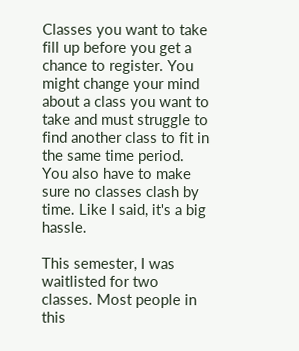Classes you want to take fill up before you get a chance to register. You might change your mind about a class you want to take and must struggle to find another class to fit in the same time period. You also have to make sure no classes clash by time. Like I said, it's a big hassle.

This semester, I was waitlisted for two classes. Most people in this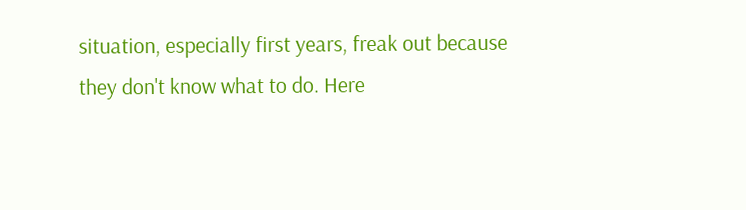situation, especially first years, freak out because they don't know what to do. Here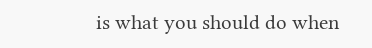is what you should do when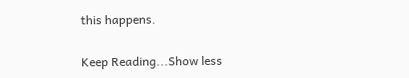this happens.

Keep Reading...Show less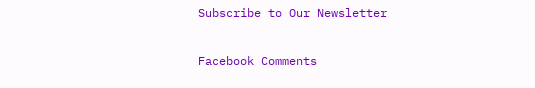Subscribe to Our Newsletter

Facebook Comments